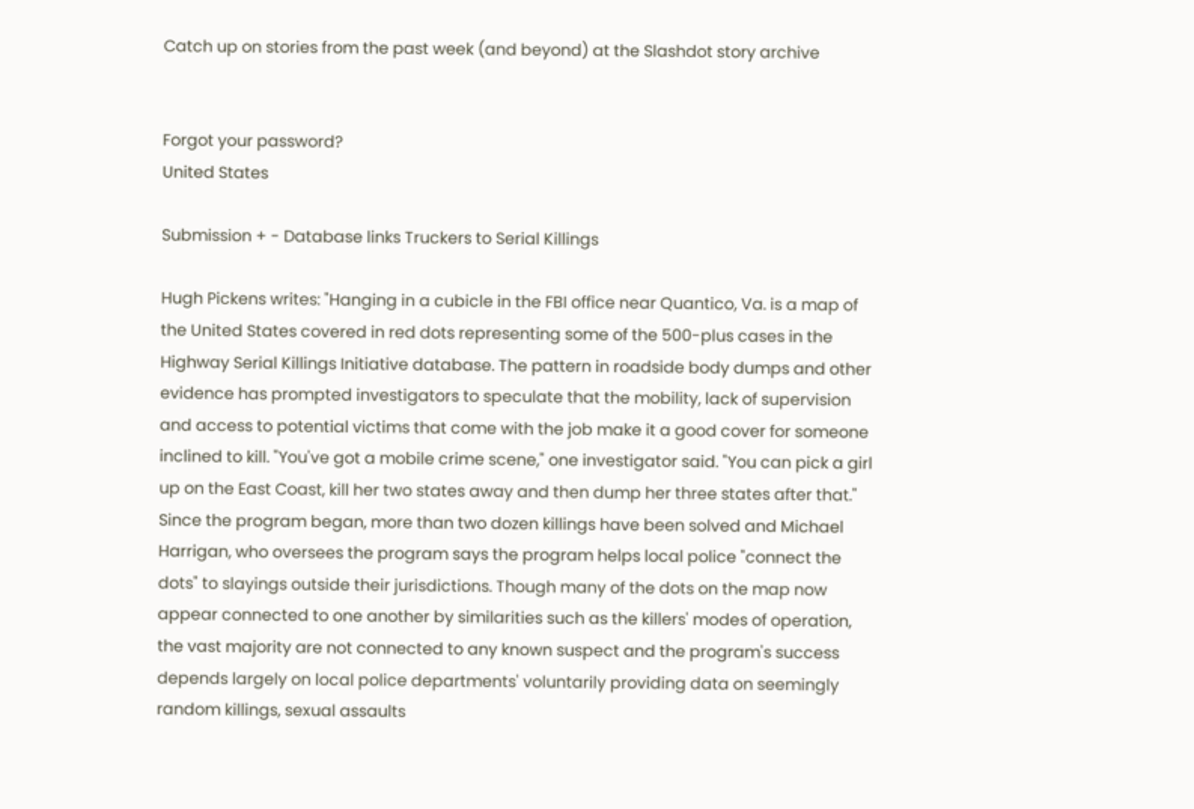Catch up on stories from the past week (and beyond) at the Slashdot story archive


Forgot your password?
United States

Submission + - Database links Truckers to Serial Killings

Hugh Pickens writes: "Hanging in a cubicle in the FBI office near Quantico, Va. is a map of the United States covered in red dots representing some of the 500-plus cases in the Highway Serial Killings Initiative database. The pattern in roadside body dumps and other evidence has prompted investigators to speculate that the mobility, lack of supervision and access to potential victims that come with the job make it a good cover for someone inclined to kill. "You've got a mobile crime scene," one investigator said. "You can pick a girl up on the East Coast, kill her two states away and then dump her three states after that." Since the program began, more than two dozen killings have been solved and Michael Harrigan, who oversees the program says the program helps local police "connect the dots" to slayings outside their jurisdictions. Though many of the dots on the map now appear connected to one another by similarities such as the killers' modes of operation, the vast majority are not connected to any known suspect and the program's success depends largely on local police departments' voluntarily providing data on seemingly random killings, sexual assaults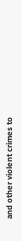and other violent crimes to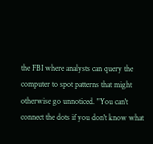the FBI where analysts can query the computer to spot patterns that might otherwise go unnoticed. "You can't connect the dots if you don't know what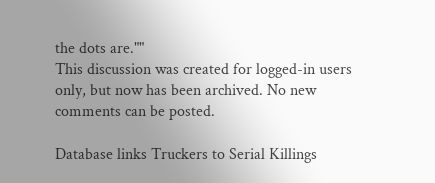the dots are.""
This discussion was created for logged-in users only, but now has been archived. No new comments can be posted.

Database links Truckers to Serial Killings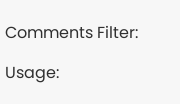Comments Filter:

Usage: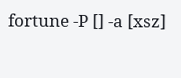fortune -P [] -a [xsz]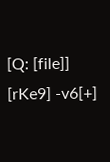[Q: [file]] [rKe9] -v6[+]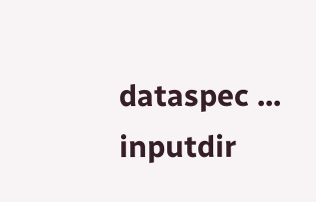dataspec ... inputdir